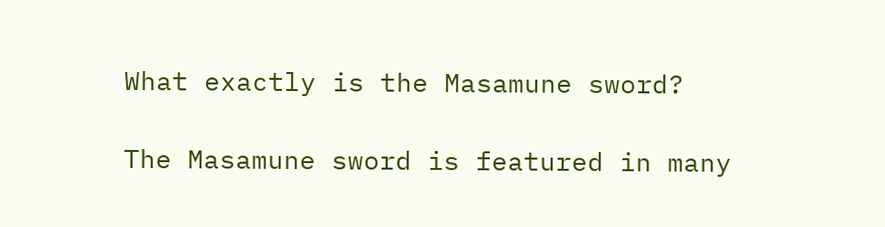What exactly is the Masamune sword?

The Masamune sword is featured in many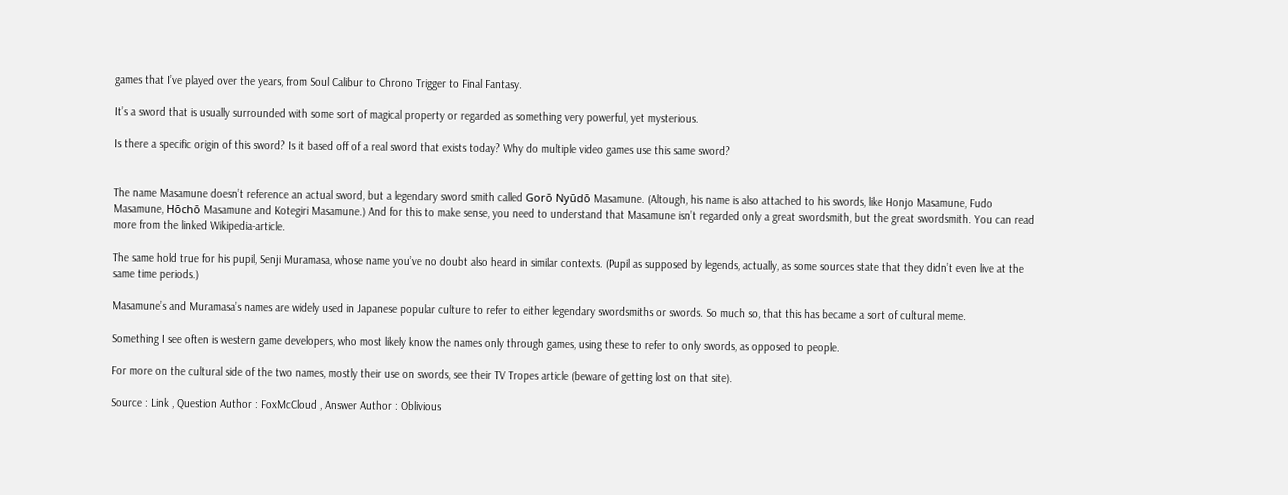games that I’ve played over the years, from Soul Calibur to Chrono Trigger to Final Fantasy.

It’s a sword that is usually surrounded with some sort of magical property or regarded as something very powerful, yet mysterious.

Is there a specific origin of this sword? Is it based off of a real sword that exists today? Why do multiple video games use this same sword?


The name Masamune doesn’t reference an actual sword, but a legendary sword smith called Gorō Nyūdō Masamune. (Altough, his name is also attached to his swords, like Honjo Masamune, Fudo Masamune, Hōchō Masamune and Kotegiri Masamune.) And for this to make sense, you need to understand that Masamune isn’t regarded only a great swordsmith, but the great swordsmith. You can read more from the linked Wikipedia-article.

The same hold true for his pupil, Senji Muramasa, whose name you’ve no doubt also heard in similar contexts. (Pupil as supposed by legends, actually, as some sources state that they didn’t even live at the same time periods.)

Masamune’s and Muramasa’s names are widely used in Japanese popular culture to refer to either legendary swordsmiths or swords. So much so, that this has became a sort of cultural meme.

Something I see often is western game developers, who most likely know the names only through games, using these to refer to only swords, as opposed to people.

For more on the cultural side of the two names, mostly their use on swords, see their TV Tropes article (beware of getting lost on that site).

Source : Link , Question Author : FoxMcCloud , Answer Author : Oblivious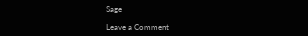Sage

Leave a Comment